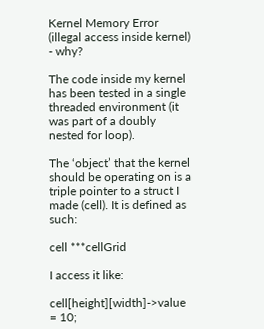Kernel Memory Error (illegal access inside kernel) - why?

The code inside my kernel has been tested in a single threaded environment (it was part of a doubly nested for loop).

The ‘object’ that the kernel should be operating on is a triple pointer to a struct I made (cell). It is defined as such:

cell ***cellGrid

I access it like:

cell[height][width]->value = 10;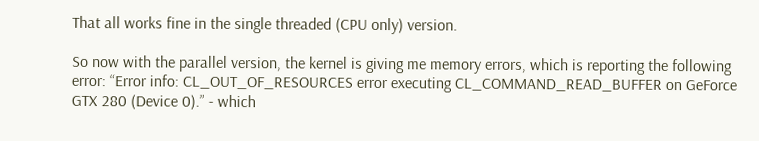That all works fine in the single threaded (CPU only) version.

So now with the parallel version, the kernel is giving me memory errors, which is reporting the following error: “Error info: CL_OUT_OF_RESOURCES error executing CL_COMMAND_READ_BUFFER on GeForce GTX 280 (Device 0).” - which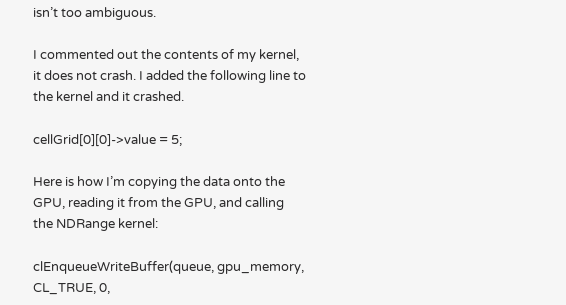isn’t too ambiguous.

I commented out the contents of my kernel, it does not crash. I added the following line to the kernel and it crashed.

cellGrid[0][0]->value = 5;

Here is how I’m copying the data onto the GPU, reading it from the GPU, and calling the NDRange kernel:

clEnqueueWriteBuffer(queue, gpu_memory, CL_TRUE, 0,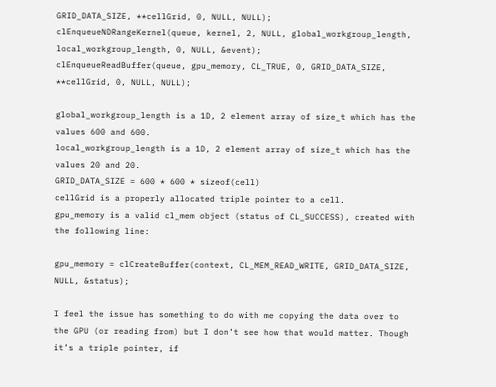GRID_DATA_SIZE, **cellGrid, 0, NULL, NULL);
clEnqueueNDRangeKernel(queue, kernel, 2, NULL, global_workgroup_length, local_workgroup_length, 0, NULL, &event);
clEnqueueReadBuffer(queue, gpu_memory, CL_TRUE, 0, GRID_DATA_SIZE, **cellGrid, 0, NULL, NULL);

global_workgroup_length is a 1D, 2 element array of size_t which has the values 600 and 600.
local_workgroup_length is a 1D, 2 element array of size_t which has the values 20 and 20.
GRID_DATA_SIZE = 600 * 600 * sizeof(cell)
cellGrid is a properly allocated triple pointer to a cell.
gpu_memory is a valid cl_mem object (status of CL_SUCCESS), created with the following line:

gpu_memory = clCreateBuffer(context, CL_MEM_READ_WRITE, GRID_DATA_SIZE, NULL, &status);

I feel the issue has something to do with me copying the data over to the GPU (or reading from) but I don’t see how that would matter. Though it’s a triple pointer, if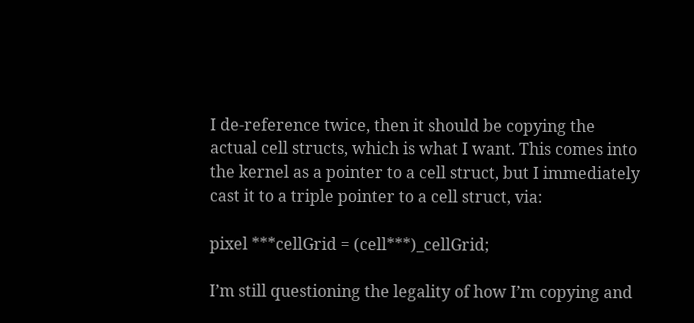I de-reference twice, then it should be copying the actual cell structs, which is what I want. This comes into the kernel as a pointer to a cell struct, but I immediately cast it to a triple pointer to a cell struct, via:

pixel ***cellGrid = (cell***)_cellGrid;

I’m still questioning the legality of how I’m copying and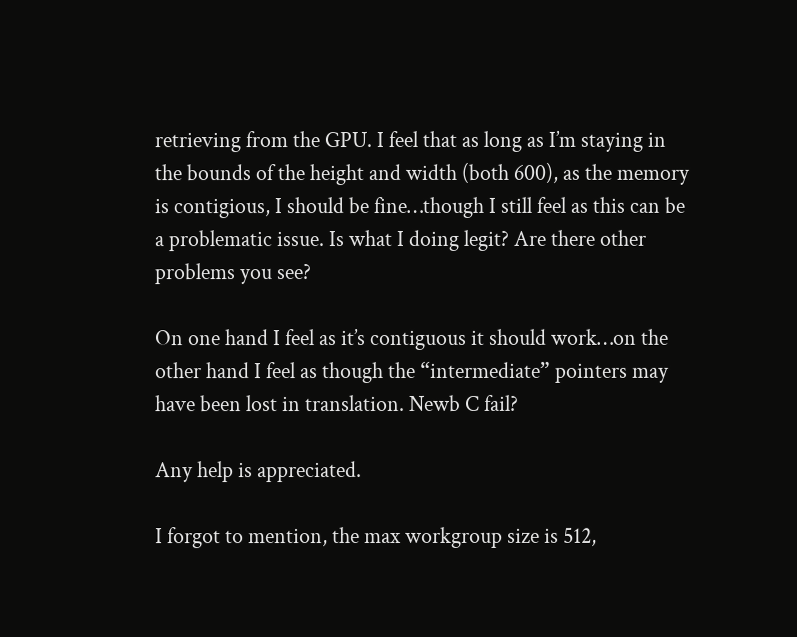retrieving from the GPU. I feel that as long as I’m staying in the bounds of the height and width (both 600), as the memory is contigious, I should be fine…though I still feel as this can be a problematic issue. Is what I doing legit? Are there other problems you see?

On one hand I feel as it’s contiguous it should work…on the other hand I feel as though the “intermediate” pointers may have been lost in translation. Newb C fail?

Any help is appreciated.

I forgot to mention, the max workgroup size is 512,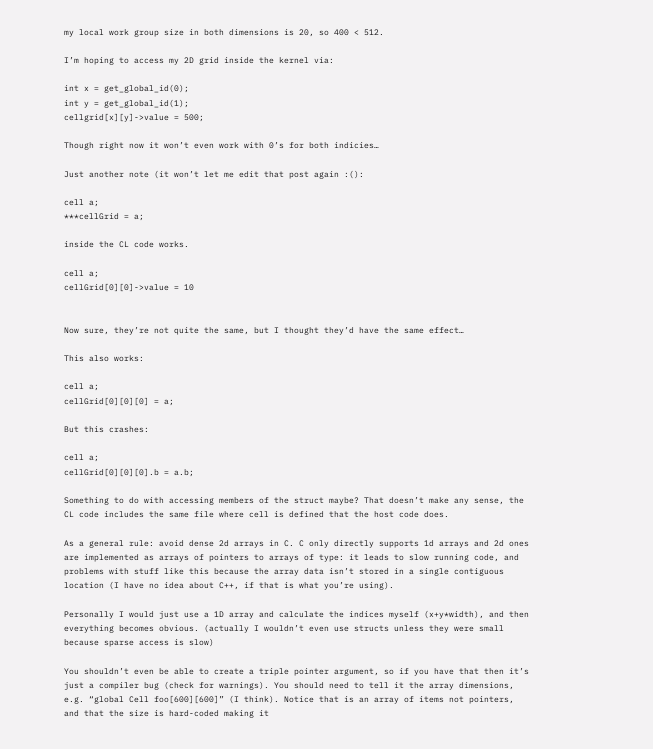my local work group size in both dimensions is 20, so 400 < 512.

I’m hoping to access my 2D grid inside the kernel via:

int x = get_global_id(0);
int y = get_global_id(1);
cellgrid[x][y]->value = 500;

Though right now it won’t even work with 0’s for both indicies…

Just another note (it won’t let me edit that post again :():

cell a;
***cellGrid = a;

inside the CL code works.

cell a;
cellGrid[0][0]->value = 10


Now sure, they’re not quite the same, but I thought they’d have the same effect…

This also works:

cell a;
cellGrid[0][0][0] = a;

But this crashes:

cell a;
cellGrid[0][0][0].b = a.b;

Something to do with accessing members of the struct maybe? That doesn’t make any sense, the CL code includes the same file where cell is defined that the host code does.

As a general rule: avoid dense 2d arrays in C. C only directly supports 1d arrays and 2d ones are implemented as arrays of pointers to arrays of type: it leads to slow running code, and problems with stuff like this because the array data isn’t stored in a single contiguous location (I have no idea about C++, if that is what you’re using).

Personally I would just use a 1D array and calculate the indices myself (x+y*width), and then everything becomes obvious. (actually I wouldn’t even use structs unless they were small because sparse access is slow)

You shouldn’t even be able to create a triple pointer argument, so if you have that then it’s just a compiler bug (check for warnings). You should need to tell it the array dimensions, e.g. “global Cell foo[600][600]” (I think). Notice that is an array of items not pointers, and that the size is hard-coded making it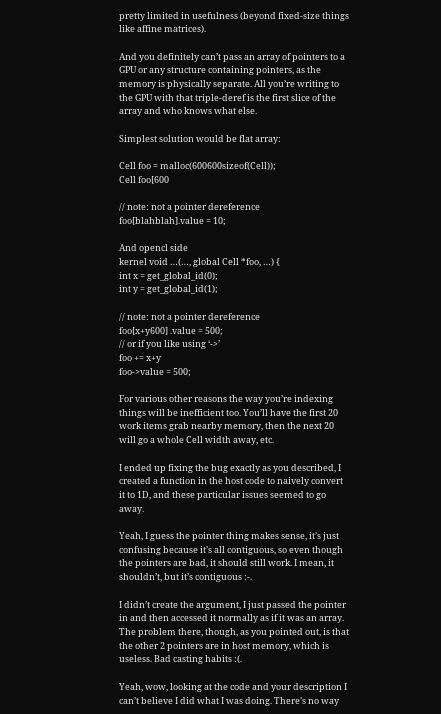pretty limited in usefulness (beyond fixed-size things like affine matrices).

And you definitely can’t pass an array of pointers to a GPU or any structure containing pointers, as the memory is physically separate. All you’re writing to the GPU with that triple-deref is the first slice of the array and who knows what else.

Simplest solution would be flat array:

Cell foo = malloc(600600sizeof(Cell));
Cell foo[600

// note: not a pointer dereference
foo[blahblah].value = 10;

And opencl side
kernel void …(…, global Cell *foo, …) {
int x = get_global_id(0);
int y = get_global_id(1);

// note: not a pointer dereference
foo[x+y600] .value = 500;
// or if you like using ‘->’
foo += x+y
foo->value = 500;

For various other reasons the way you’re indexing things will be inefficient too. You’ll have the first 20 work items grab nearby memory, then the next 20 will go a whole Cell width away, etc.

I ended up fixing the bug exactly as you described, I created a function in the host code to naively convert it to 1D, and these particular issues seemed to go away.

Yeah, I guess the pointer thing makes sense, it’s just confusing because it’s all contiguous, so even though the pointers are bad, it should still work. I mean, it shouldn’t, but it’s contiguous :-.

I didn’t create the argument, I just passed the pointer in and then accessed it normally as if it was an array. The problem there, though, as you pointed out, is that the other 2 pointers are in host memory, which is useless. Bad casting habits :(.

Yeah, wow, looking at the code and your description I can’t believe I did what I was doing. There’s no way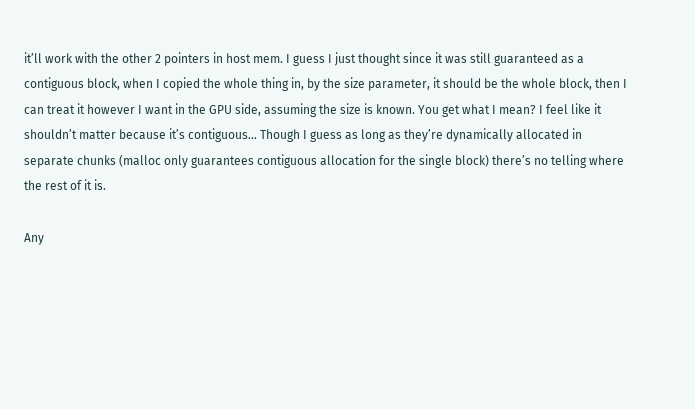it’ll work with the other 2 pointers in host mem. I guess I just thought since it was still guaranteed as a contiguous block, when I copied the whole thing in, by the size parameter, it should be the whole block, then I can treat it however I want in the GPU side, assuming the size is known. You get what I mean? I feel like it shouldn’t matter because it’s contiguous… Though I guess as long as they’re dynamically allocated in separate chunks (malloc only guarantees contiguous allocation for the single block) there’s no telling where the rest of it is.

Any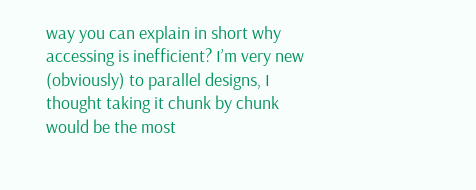way you can explain in short why accessing is inefficient? I’m very new (obviously) to parallel designs, I thought taking it chunk by chunk would be the most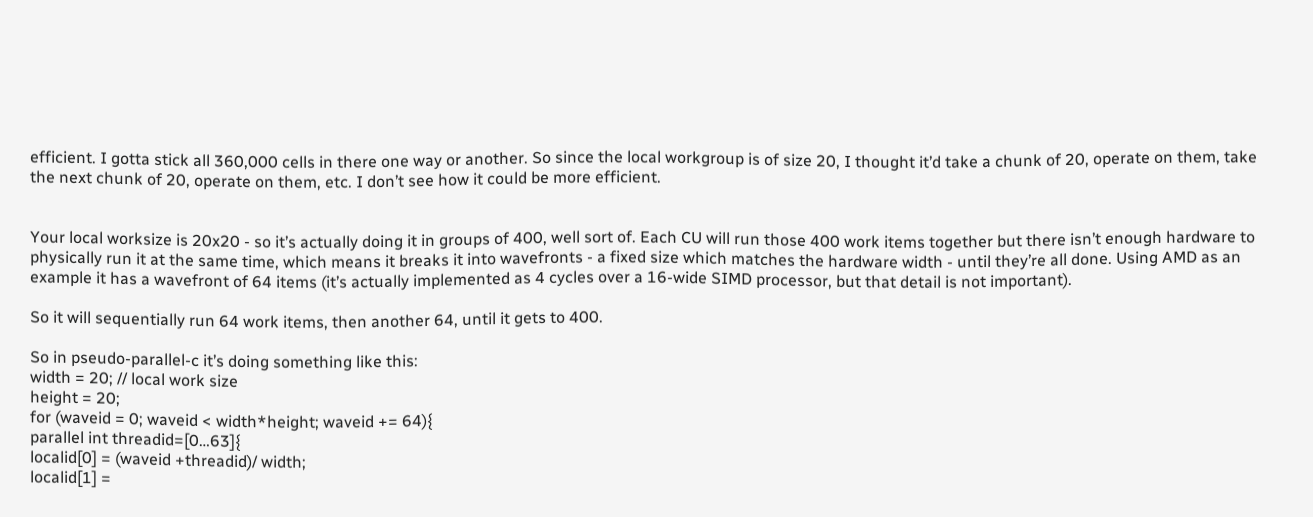efficient. I gotta stick all 360,000 cells in there one way or another. So since the local workgroup is of size 20, I thought it’d take a chunk of 20, operate on them, take the next chunk of 20, operate on them, etc. I don’t see how it could be more efficient.


Your local worksize is 20x20 - so it’s actually doing it in groups of 400, well sort of. Each CU will run those 400 work items together but there isn’t enough hardware to physically run it at the same time, which means it breaks it into wavefronts - a fixed size which matches the hardware width - until they’re all done. Using AMD as an example it has a wavefront of 64 items (it’s actually implemented as 4 cycles over a 16-wide SIMD processor, but that detail is not important).

So it will sequentially run 64 work items, then another 64, until it gets to 400.

So in pseudo-parallel-c it’s doing something like this:
width = 20; // local work size
height = 20;
for (waveid = 0; waveid < width*height; waveid += 64){
parallel int threadid=[0…63]{
localid[0] = (waveid +threadid)/ width;
localid[1] =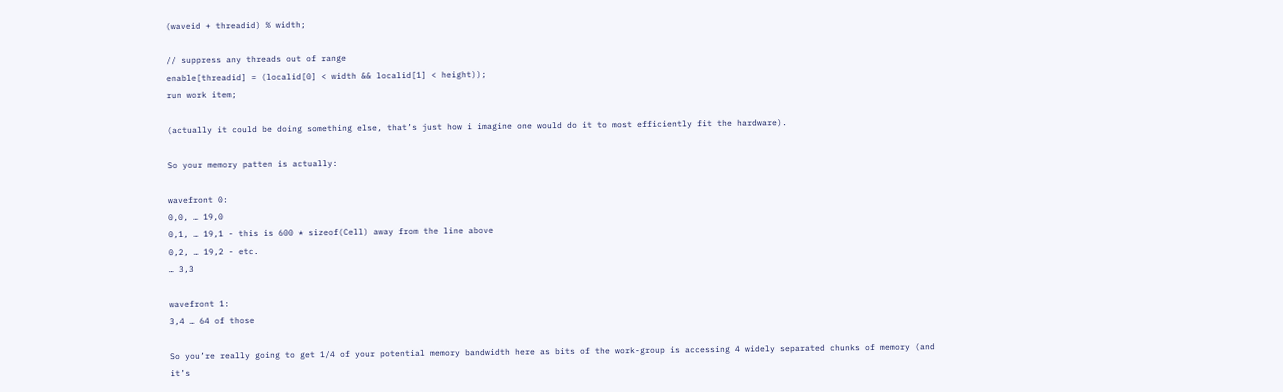(waveid + threadid) % width;

// suppress any threads out of range
enable[threadid] = (localid[0] < width && localid[1] < height));
run work item;

(actually it could be doing something else, that’s just how i imagine one would do it to most efficiently fit the hardware).

So your memory patten is actually:

wavefront 0:
0,0, … 19,0
0,1, … 19,1 - this is 600 * sizeof(Cell) away from the line above
0,2, … 19,2 - etc.
… 3,3

wavefront 1:
3,4 … 64 of those

So you’re really going to get 1/4 of your potential memory bandwidth here as bits of the work-group is accessing 4 widely separated chunks of memory (and it’s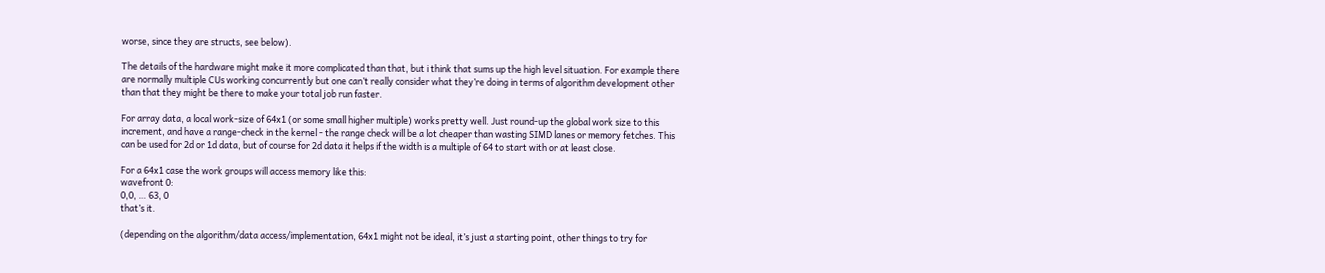worse, since they are structs, see below).

The details of the hardware might make it more complicated than that, but i think that sums up the high level situation. For example there are normally multiple CUs working concurrently but one can’t really consider what they’re doing in terms of algorithm development other than that they might be there to make your total job run faster.

For array data, a local work-size of 64x1 (or some small higher multiple) works pretty well. Just round-up the global work size to this increment, and have a range-check in the kernel - the range check will be a lot cheaper than wasting SIMD lanes or memory fetches. This can be used for 2d or 1d data, but of course for 2d data it helps if the width is a multiple of 64 to start with or at least close.

For a 64x1 case the work groups will access memory like this:
wavefront 0:
0,0, … 63, 0
that’s it.

(depending on the algorithm/data access/implementation, 64x1 might not be ideal, it’s just a starting point, other things to try for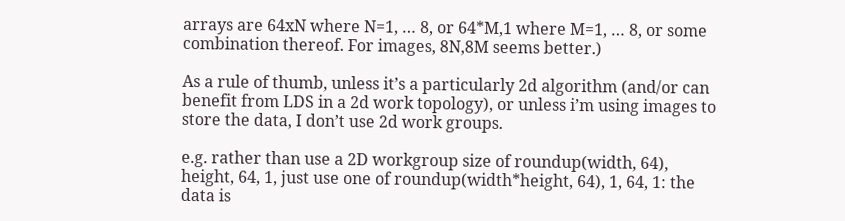arrays are 64xN where N=1, … 8, or 64*M,1 where M=1, … 8, or some combination thereof. For images, 8N,8M seems better.)

As a rule of thumb, unless it’s a particularly 2d algorithm (and/or can benefit from LDS in a 2d work topology), or unless i’m using images to store the data, I don’t use 2d work groups.

e.g. rather than use a 2D workgroup size of roundup(width, 64), height, 64, 1, just use one of roundup(width*height, 64), 1, 64, 1: the data is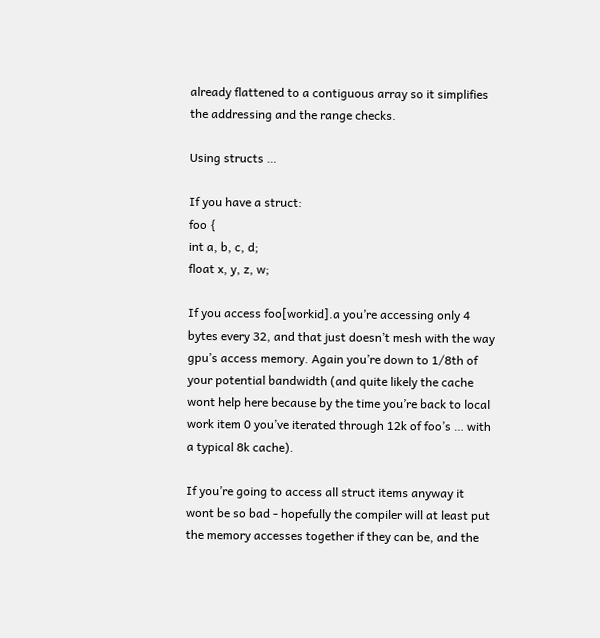already flattened to a contiguous array so it simplifies the addressing and the range checks.

Using structs …

If you have a struct:
foo {
int a, b, c, d;
float x, y, z, w;

If you access foo[workid].a you’re accessing only 4 bytes every 32, and that just doesn’t mesh with the way gpu’s access memory. Again you’re down to 1/8th of your potential bandwidth (and quite likely the cache wont help here because by the time you’re back to local work item 0 you’ve iterated through 12k of foo’s … with a typical 8k cache).

If you’re going to access all struct items anyway it wont be so bad - hopefully the compiler will at least put the memory accesses together if they can be, and the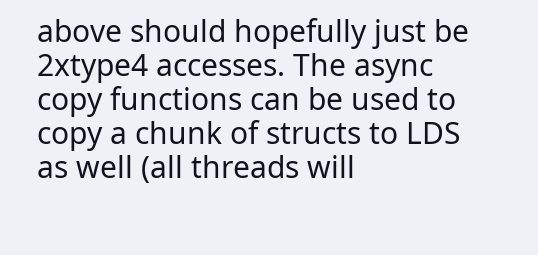above should hopefully just be 2xtype4 accesses. The async copy functions can be used to copy a chunk of structs to LDS as well (all threads will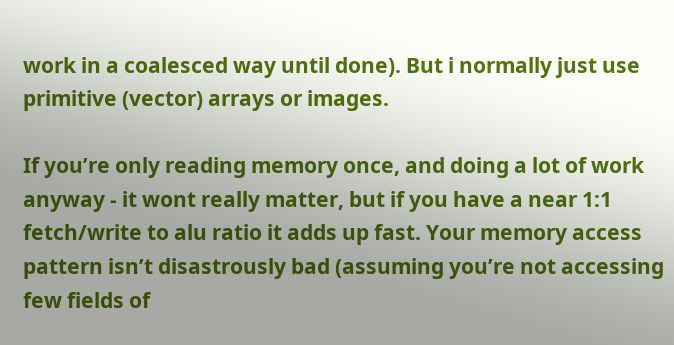work in a coalesced way until done). But i normally just use primitive (vector) arrays or images.

If you’re only reading memory once, and doing a lot of work anyway - it wont really matter, but if you have a near 1:1 fetch/write to alu ratio it adds up fast. Your memory access pattern isn’t disastrously bad (assuming you’re not accessing few fields of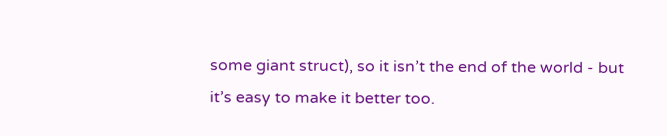some giant struct), so it isn’t the end of the world - but it’s easy to make it better too.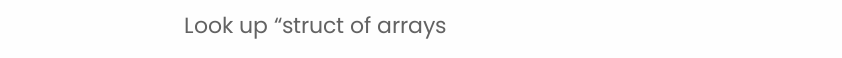Look up “struct of arrays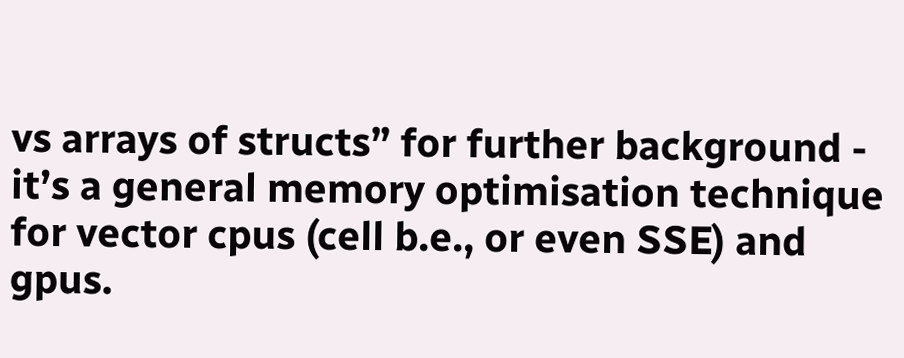vs arrays of structs” for further background - it’s a general memory optimisation technique for vector cpus (cell b.e., or even SSE) and gpus.